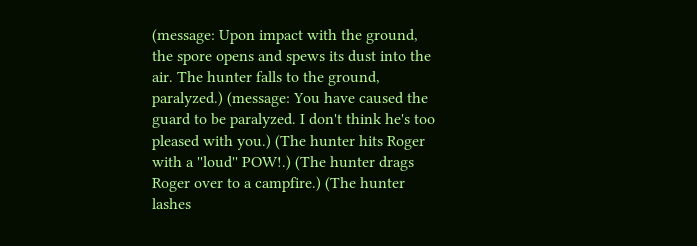(message: Upon impact with the ground, the spore opens and spews its dust into the air. The hunter falls to the ground, paralyzed.) (message: You have caused the guard to be paralyzed. I don't think he's too pleased with you.) (The hunter hits Roger with a ''loud'' POW!.) (The hunter drags Roger over to a campfire.) (The hunter lashes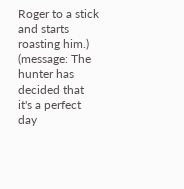Roger to a stick and starts roasting him.) (message: The hunter has decided that it's a perfect day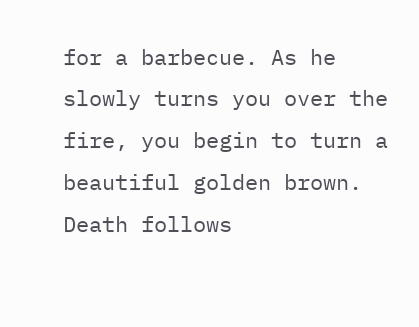for a barbecue. As he slowly turns you over the fire, you begin to turn a beautiful golden brown. Death follows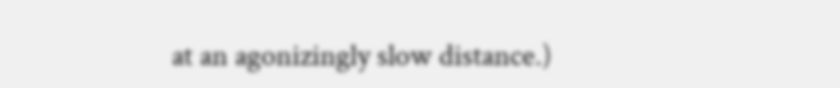at an agonizingly slow distance.)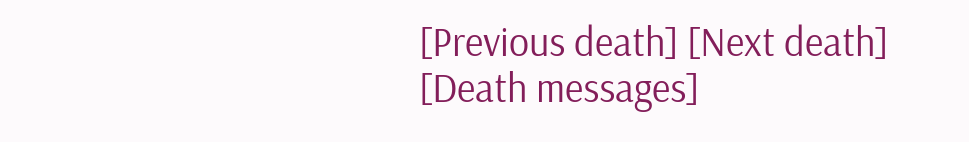[Previous death] [Next death]
[Death messages]